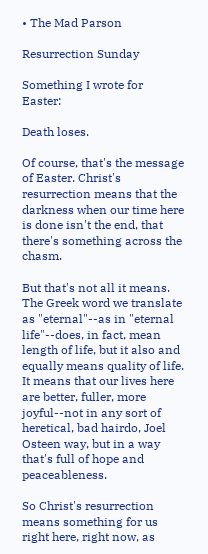• The Mad Parson

Resurrection Sunday

Something I wrote for Easter:

Death loses.

Of course, that's the message of Easter. Christ's resurrection means that the darkness when our time here is done isn't the end, that there's something across the chasm.

But that's not all it means. The Greek word we translate as "eternal"--as in "eternal life"--does, in fact, mean length of life, but it also and equally means quality of life. It means that our lives here are better, fuller, more joyful--not in any sort of heretical, bad hairdo, Joel Osteen way, but in a way that's full of hope and peaceableness.

So Christ's resurrection means something for us right here, right now, as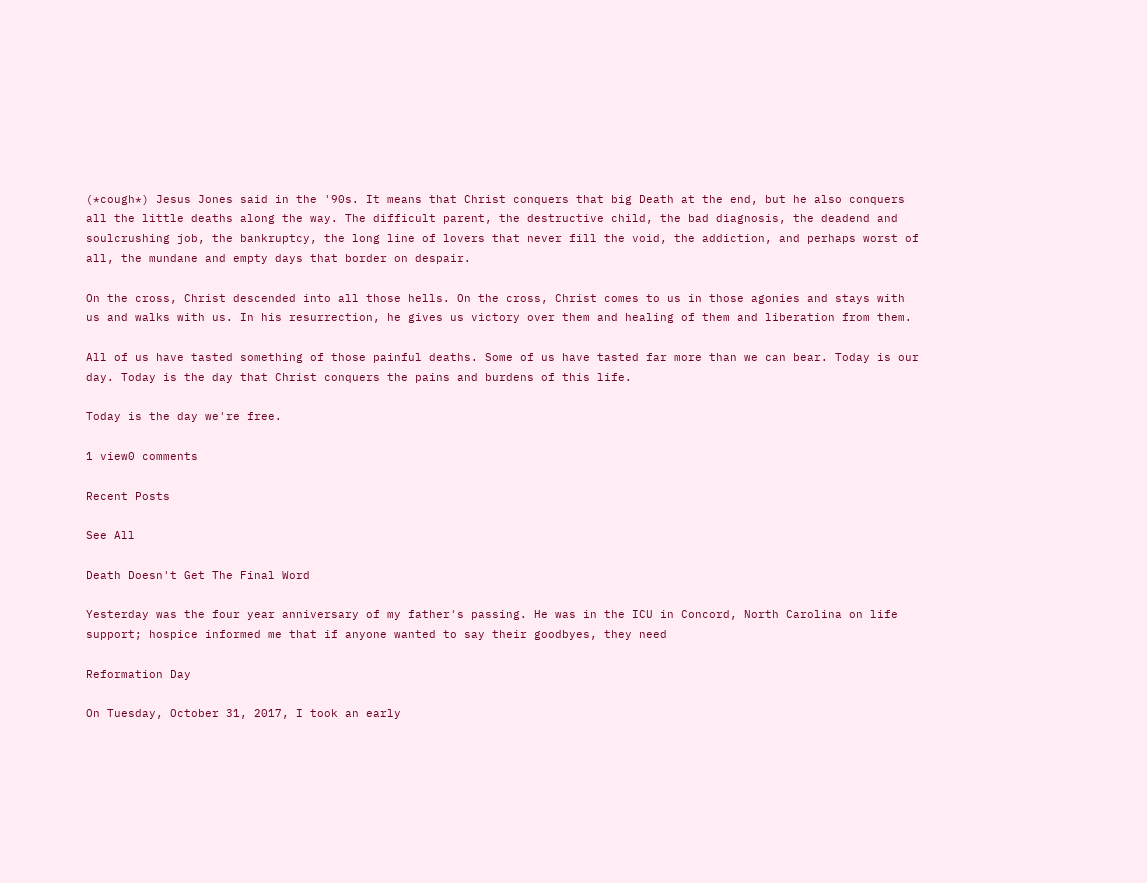(*cough*) Jesus Jones said in the '90s. It means that Christ conquers that big Death at the end, but he also conquers all the little deaths along the way. The difficult parent, the destructive child, the bad diagnosis, the deadend and soulcrushing job, the bankruptcy, the long line of lovers that never fill the void, the addiction, and perhaps worst of all, the mundane and empty days that border on despair.

On the cross, Christ descended into all those hells. On the cross, Christ comes to us in those agonies and stays with us and walks with us. In his resurrection, he gives us victory over them and healing of them and liberation from them.

All of us have tasted something of those painful deaths. Some of us have tasted far more than we can bear. Today is our day. Today is the day that Christ conquers the pains and burdens of this life.

Today is the day we're free.

1 view0 comments

Recent Posts

See All

Death Doesn't Get The Final Word

Yesterday was the four year anniversary of my father's passing. He was in the ICU in Concord, North Carolina on life support; hospice informed me that if anyone wanted to say their goodbyes, they need

Reformation Day

On Tuesday, October 31, 2017, I took an early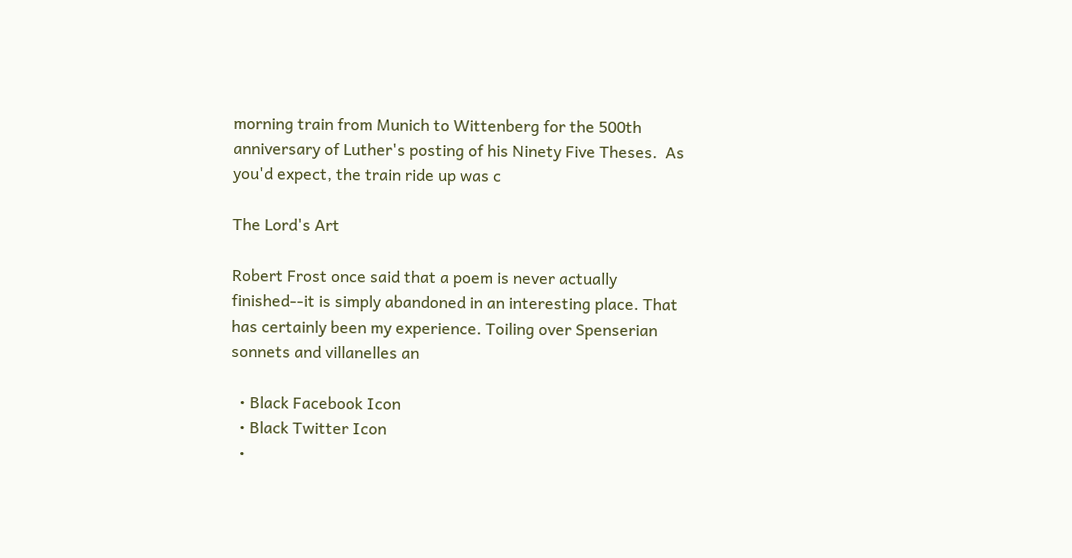morning train from Munich to Wittenberg for the 500th anniversary of Luther's posting of his Ninety Five Theses.  As you'd expect, the train ride up was c

The Lord's Art

Robert Frost once said that a poem is never actually finished--it is simply abandoned in an interesting place. That has certainly been my experience. Toiling over Spenserian sonnets and villanelles an

  • Black Facebook Icon
  • Black Twitter Icon
  •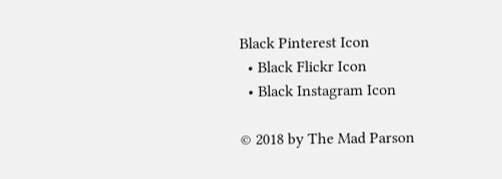Black Pinterest Icon
  • Black Flickr Icon
  • Black Instagram Icon

© 2018 by The Mad Parson